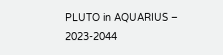PLUTO in AQUARIUS – 2023-2044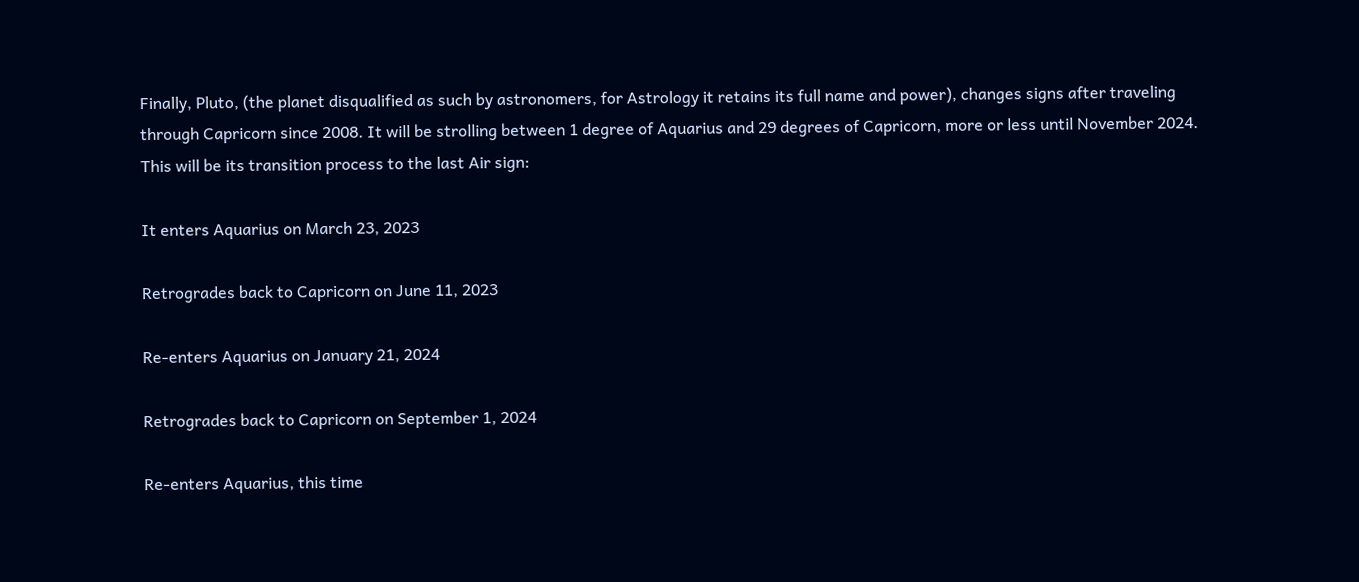Finally, Pluto, (the planet disqualified as such by astronomers, for Astrology it retains its full name and power), changes signs after traveling through Capricorn since 2008. It will be strolling between 1 degree of Aquarius and 29 degrees of Capricorn, more or less until November 2024. This will be its transition process to the last Air sign:

It enters Aquarius on March 23, 2023

Retrogrades back to Capricorn on June 11, 2023

Re-enters Aquarius on January 21, 2024

Retrogrades back to Capricorn on September 1, 2024

Re-enters Aquarius, this time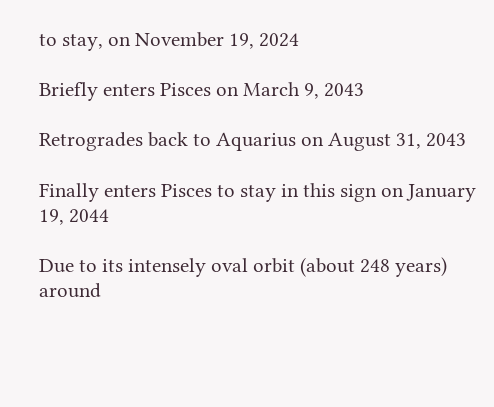to stay, on November 19, 2024

Briefly enters Pisces on March 9, 2043

Retrogrades back to Aquarius on August 31, 2043

Finally enters Pisces to stay in this sign on January 19, 2044

Due to its intensely oval orbit (about 248 years) around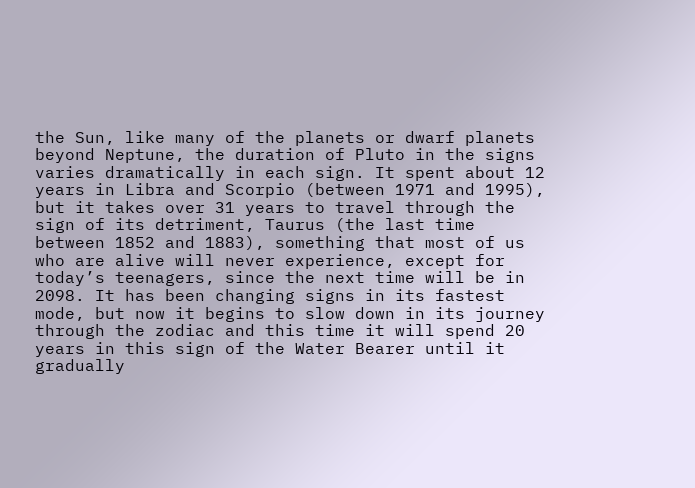the Sun, like many of the planets or dwarf planets beyond Neptune, the duration of Pluto in the signs varies dramatically in each sign. It spent about 12 years in Libra and Scorpio (between 1971 and 1995), but it takes over 31 years to travel through the sign of its detriment, Taurus (the last time between 1852 and 1883), something that most of us who are alive will never experience, except for today’s teenagers, since the next time will be in 2098. It has been changing signs in its fastest mode, but now it begins to slow down in its journey through the zodiac and this time it will spend 20 years in this sign of the Water Bearer until it gradually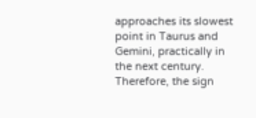approaches its slowest point in Taurus and Gemini, practically in the next century. Therefore, the sign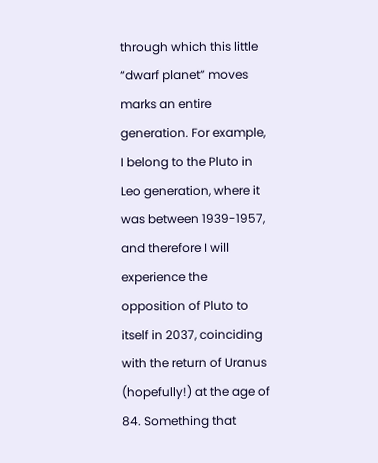through which this little “dwarf planet” moves marks an entire generation. For example, I belong to the Pluto in Leo generation, where it was between 1939-1957, and therefore I will experience the opposition of Pluto to itself in 2037, coinciding with the return of Uranus (hopefully!) at the age of 84. Something that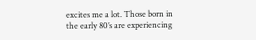excites me a lot. Those born in the early 80’s are experiencing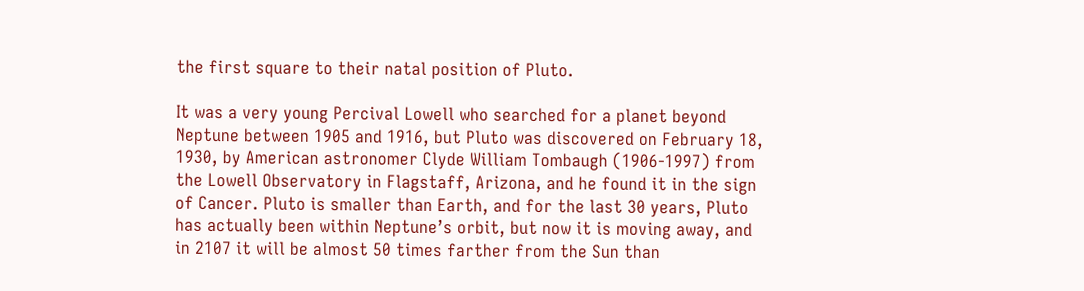the first square to their natal position of Pluto.

It was a very young Percival Lowell who searched for a planet beyond Neptune between 1905 and 1916, but Pluto was discovered on February 18, 1930, by American astronomer Clyde William Tombaugh (1906-1997) from the Lowell Observatory in Flagstaff, Arizona, and he found it in the sign of Cancer. Pluto is smaller than Earth, and for the last 30 years, Pluto has actually been within Neptune’s orbit, but now it is moving away, and in 2107 it will be almost 50 times farther from the Sun than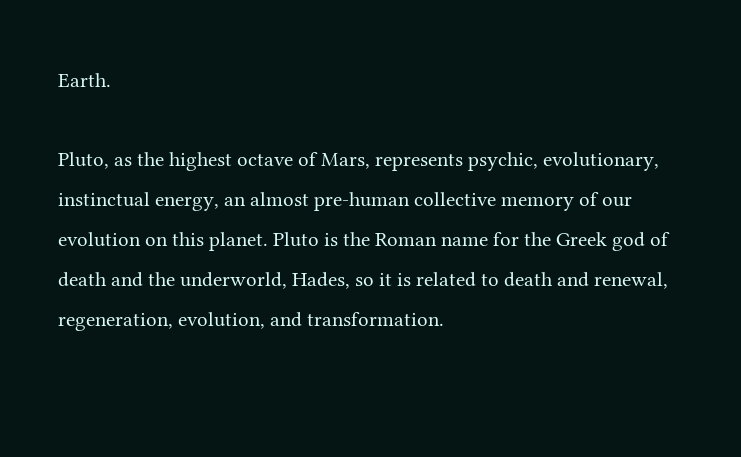Earth.

Pluto, as the highest octave of Mars, represents psychic, evolutionary, instinctual energy, an almost pre-human collective memory of our evolution on this planet. Pluto is the Roman name for the Greek god of death and the underworld, Hades, so it is related to death and renewal, regeneration, evolution, and transformation.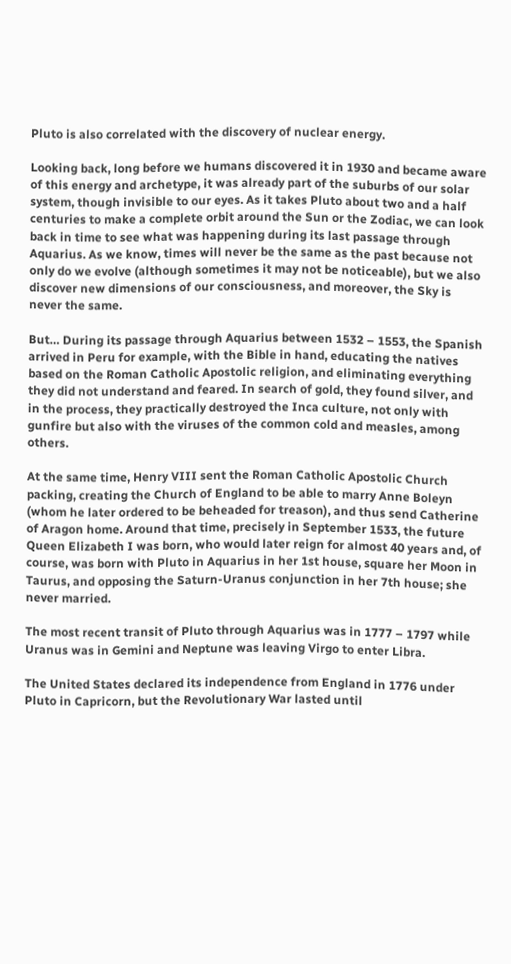Pluto is also correlated with the discovery of nuclear energy.

Looking back, long before we humans discovered it in 1930 and became aware of this energy and archetype, it was already part of the suburbs of our solar system, though invisible to our eyes. As it takes Pluto about two and a half centuries to make a complete orbit around the Sun or the Zodiac, we can look back in time to see what was happening during its last passage through Aquarius. As we know, times will never be the same as the past because not only do we evolve (although sometimes it may not be noticeable), but we also discover new dimensions of our consciousness, and moreover, the Sky is never the same.

But… During its passage through Aquarius between 1532 – 1553, the Spanish arrived in Peru for example, with the Bible in hand, educating the natives based on the Roman Catholic Apostolic religion, and eliminating everything they did not understand and feared. In search of gold, they found silver, and in the process, they practically destroyed the Inca culture, not only with gunfire but also with the viruses of the common cold and measles, among others.

At the same time, Henry VIII sent the Roman Catholic Apostolic Church packing, creating the Church of England to be able to marry Anne Boleyn (whom he later ordered to be beheaded for treason), and thus send Catherine of Aragon home. Around that time, precisely in September 1533, the future Queen Elizabeth I was born, who would later reign for almost 40 years and, of course, was born with Pluto in Aquarius in her 1st house, square her Moon in Taurus, and opposing the Saturn-Uranus conjunction in her 7th house; she never married.

The most recent transit of Pluto through Aquarius was in 1777 – 1797 while Uranus was in Gemini and Neptune was leaving Virgo to enter Libra.

The United States declared its independence from England in 1776 under Pluto in Capricorn, but the Revolutionary War lasted until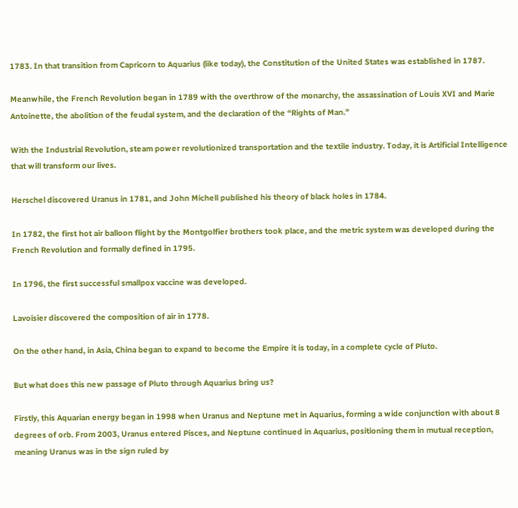1783. In that transition from Capricorn to Aquarius (like today), the Constitution of the United States was established in 1787.

Meanwhile, the French Revolution began in 1789 with the overthrow of the monarchy, the assassination of Louis XVI and Marie Antoinette, the abolition of the feudal system, and the declaration of the “Rights of Man.”

With the Industrial Revolution, steam power revolutionized transportation and the textile industry. Today, it is Artificial Intelligence that will transform our lives.

Herschel discovered Uranus in 1781, and John Michell published his theory of black holes in 1784.

In 1782, the first hot air balloon flight by the Montgolfier brothers took place, and the metric system was developed during the French Revolution and formally defined in 1795.

In 1796, the first successful smallpox vaccine was developed.

Lavoisier discovered the composition of air in 1778.

On the other hand, in Asia, China began to expand to become the Empire it is today, in a complete cycle of Pluto.

But what does this new passage of Pluto through Aquarius bring us?

Firstly, this Aquarian energy began in 1998 when Uranus and Neptune met in Aquarius, forming a wide conjunction with about 8 degrees of orb. From 2003, Uranus entered Pisces, and Neptune continued in Aquarius, positioning them in mutual reception, meaning Uranus was in the sign ruled by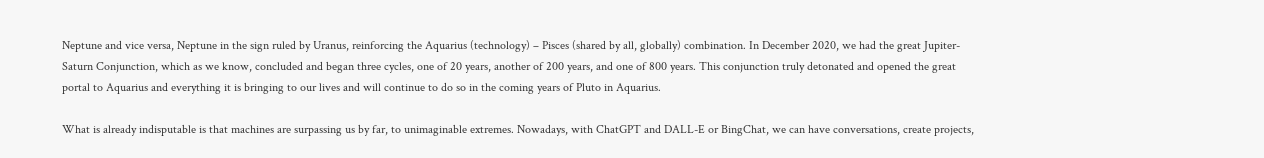Neptune and vice versa, Neptune in the sign ruled by Uranus, reinforcing the Aquarius (technology) – Pisces (shared by all, globally) combination. In December 2020, we had the great Jupiter-Saturn Conjunction, which as we know, concluded and began three cycles, one of 20 years, another of 200 years, and one of 800 years. This conjunction truly detonated and opened the great portal to Aquarius and everything it is bringing to our lives and will continue to do so in the coming years of Pluto in Aquarius.

What is already indisputable is that machines are surpassing us by far, to unimaginable extremes. Nowadays, with ChatGPT and DALL-E or BingChat, we can have conversations, create projects,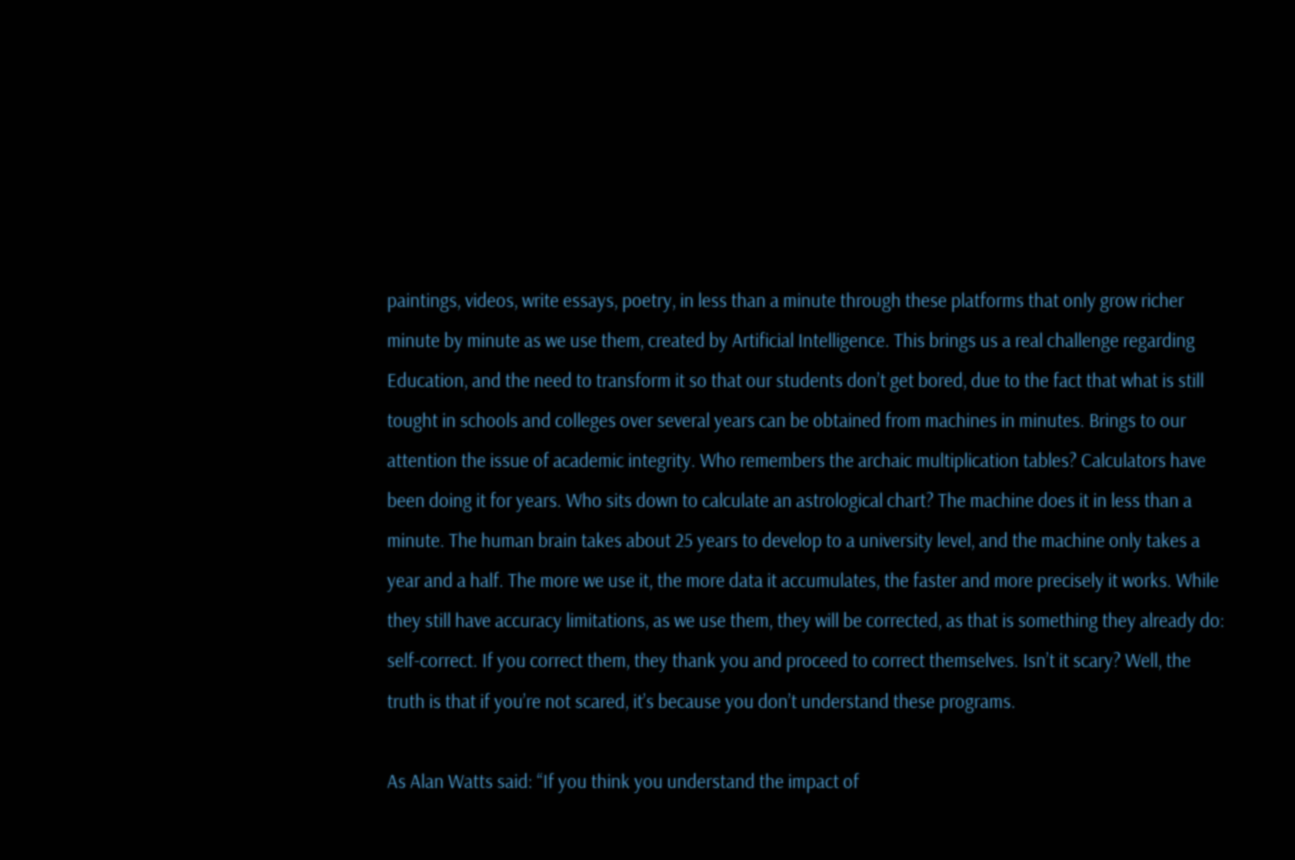paintings, videos, write essays, poetry, in less than a minute through these platforms that only grow richer minute by minute as we use them, created by Artificial Intelligence. This brings us a real challenge regarding Education, and the need to transform it so that our students don’t get bored, due to the fact that what is still tought in schools and colleges over several years can be obtained from machines in minutes. Brings to our attention the issue of academic integrity. Who remembers the archaic multiplication tables? Calculators have been doing it for years. Who sits down to calculate an astrological chart? The machine does it in less than a minute. The human brain takes about 25 years to develop to a university level, and the machine only takes a year and a half. The more we use it, the more data it accumulates, the faster and more precisely it works. While they still have accuracy limitations, as we use them, they will be corrected, as that is something they already do: self-correct. If you correct them, they thank you and proceed to correct themselves. Isn’t it scary? Well, the truth is that if you’re not scared, it’s because you don’t understand these programs.

As Alan Watts said: “If you think you understand the impact of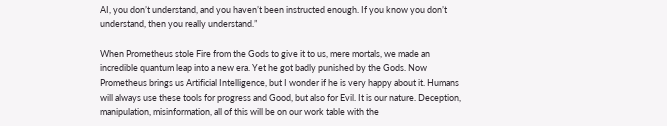AI, you don’t understand, and you haven’t been instructed enough. If you know you don’t understand, then you really understand.”

When Prometheus stole Fire from the Gods to give it to us, mere mortals, we made an incredible quantum leap into a new era. Yet he got badly punished by the Gods. Now Prometheus brings us Artificial Intelligence, but I wonder if he is very happy about it. Humans will always use these tools for progress and Good, but also for Evil. It is our nature. Deception, manipulation, misinformation, all of this will be on our work table with the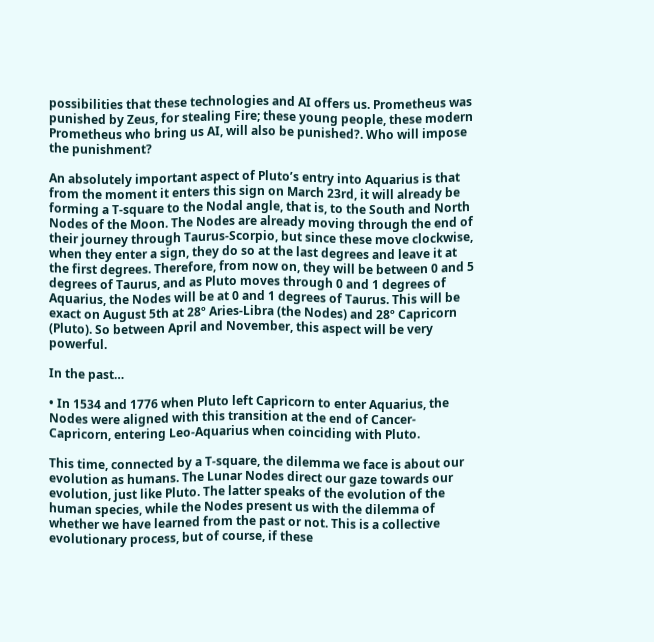possibilities that these technologies and AI offers us. Prometheus was punished by Zeus, for stealing Fire; these young people, these modern Prometheus who bring us AI, will also be punished?. Who will impose the punishment?

An absolutely important aspect of Pluto’s entry into Aquarius is that from the moment it enters this sign on March 23rd, it will already be forming a T-square to the Nodal angle, that is, to the South and North Nodes of the Moon. The Nodes are already moving through the end of their journey through Taurus-Scorpio, but since these move clockwise, when they enter a sign, they do so at the last degrees and leave it at the first degrees. Therefore, from now on, they will be between 0 and 5 degrees of Taurus, and as Pluto moves through 0 and 1 degrees of Aquarius, the Nodes will be at 0 and 1 degrees of Taurus. This will be exact on August 5th at 28º Aries-Libra (the Nodes) and 28º Capricorn (Pluto). So between April and November, this aspect will be very powerful.

In the past…

• In 1534 and 1776 when Pluto left Capricorn to enter Aquarius, the Nodes were aligned with this transition at the end of Cancer-Capricorn, entering Leo-Aquarius when coinciding with Pluto.

This time, connected by a T-square, the dilemma we face is about our evolution as humans. The Lunar Nodes direct our gaze towards our evolution, just like Pluto. The latter speaks of the evolution of the human species, while the Nodes present us with the dilemma of whether we have learned from the past or not. This is a collective evolutionary process, but of course, if these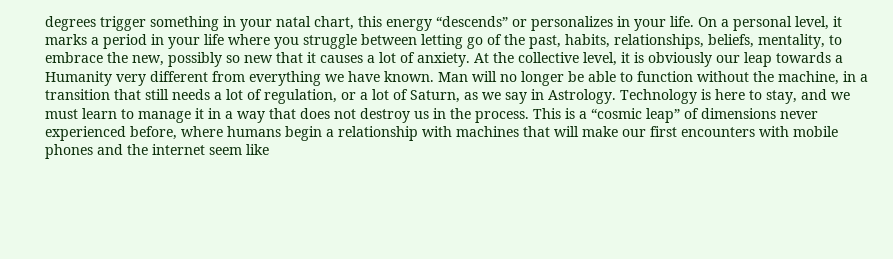degrees trigger something in your natal chart, this energy “descends” or personalizes in your life. On a personal level, it marks a period in your life where you struggle between letting go of the past, habits, relationships, beliefs, mentality, to embrace the new, possibly so new that it causes a lot of anxiety. At the collective level, it is obviously our leap towards a Humanity very different from everything we have known. Man will no longer be able to function without the machine, in a transition that still needs a lot of regulation, or a lot of Saturn, as we say in Astrology. Technology is here to stay, and we must learn to manage it in a way that does not destroy us in the process. This is a “cosmic leap” of dimensions never experienced before, where humans begin a relationship with machines that will make our first encounters with mobile phones and the internet seem like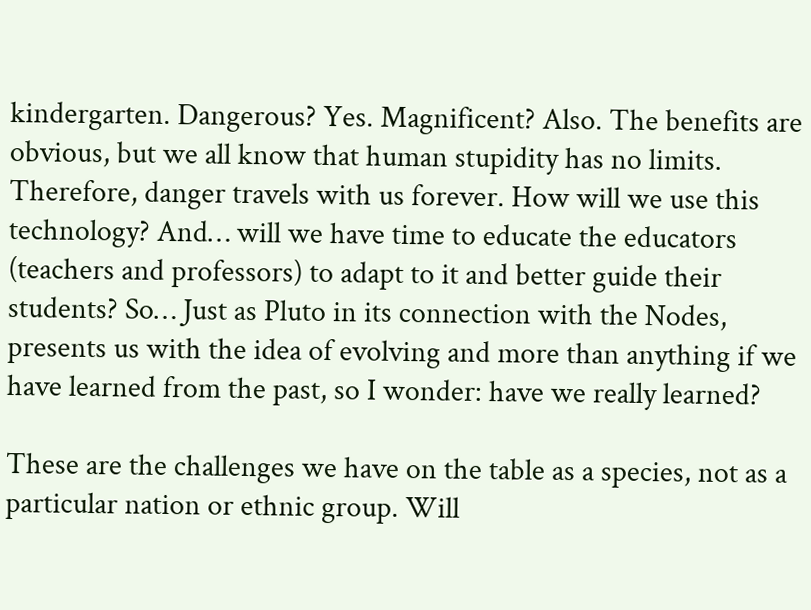kindergarten. Dangerous? Yes. Magnificent? Also. The benefits are obvious, but we all know that human stupidity has no limits. Therefore, danger travels with us forever. How will we use this technology? And… will we have time to educate the educators (teachers and professors) to adapt to it and better guide their students? So… Just as Pluto in its connection with the Nodes, presents us with the idea of evolving and more than anything if we have learned from the past, so I wonder: have we really learned?

These are the challenges we have on the table as a species, not as a particular nation or ethnic group. Will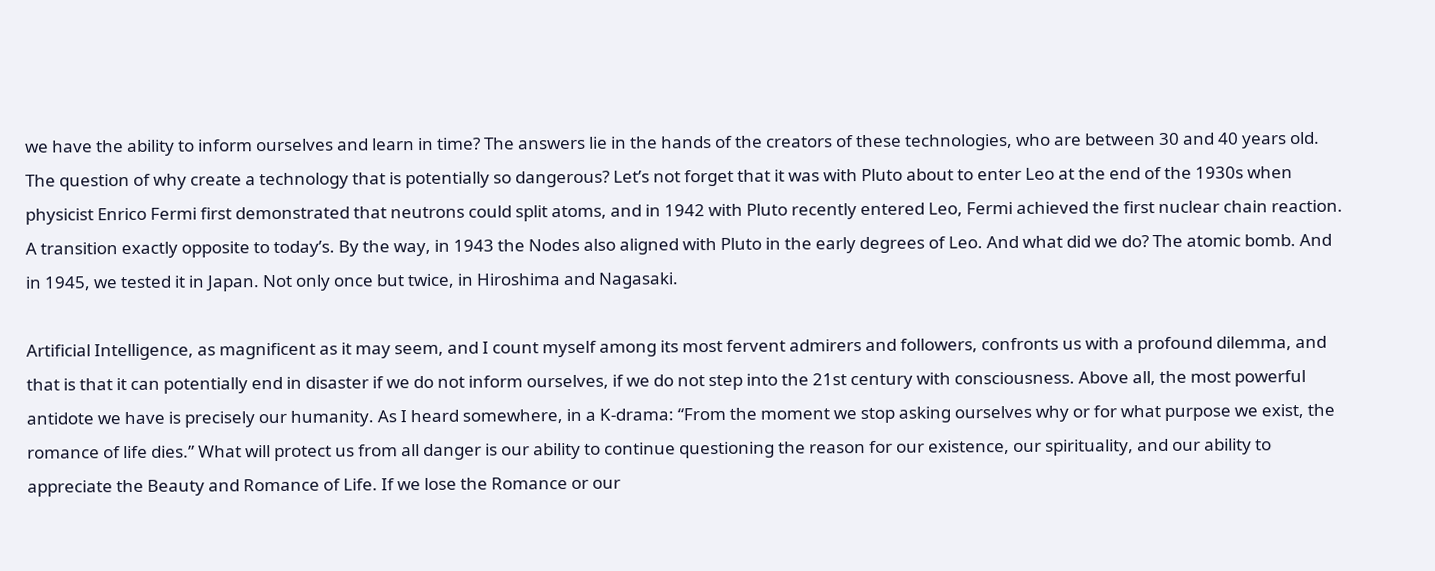we have the ability to inform ourselves and learn in time? The answers lie in the hands of the creators of these technologies, who are between 30 and 40 years old. The question of why create a technology that is potentially so dangerous? Let’s not forget that it was with Pluto about to enter Leo at the end of the 1930s when physicist Enrico Fermi first demonstrated that neutrons could split atoms, and in 1942 with Pluto recently entered Leo, Fermi achieved the first nuclear chain reaction. A transition exactly opposite to today’s. By the way, in 1943 the Nodes also aligned with Pluto in the early degrees of Leo. And what did we do? The atomic bomb. And in 1945, we tested it in Japan. Not only once but twice, in Hiroshima and Nagasaki.

Artificial Intelligence, as magnificent as it may seem, and I count myself among its most fervent admirers and followers, confronts us with a profound dilemma, and that is that it can potentially end in disaster if we do not inform ourselves, if we do not step into the 21st century with consciousness. Above all, the most powerful antidote we have is precisely our humanity. As I heard somewhere, in a K-drama: “From the moment we stop asking ourselves why or for what purpose we exist, the romance of life dies.” What will protect us from all danger is our ability to continue questioning the reason for our existence, our spirituality, and our ability to appreciate the Beauty and Romance of Life. If we lose the Romance or our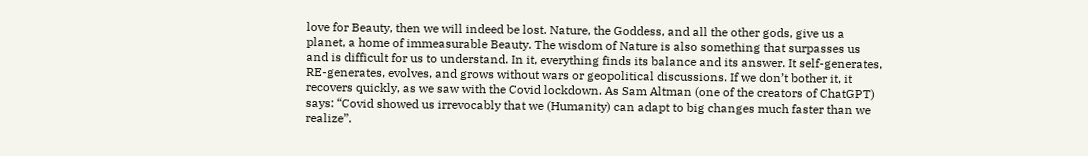love for Beauty, then we will indeed be lost. Nature, the Goddess, and all the other gods, give us a planet, a home of immeasurable Beauty. The wisdom of Nature is also something that surpasses us and is difficult for us to understand. In it, everything finds its balance and its answer. It self-generates, RE-generates, evolves, and grows without wars or geopolitical discussions. If we don’t bother it, it recovers quickly, as we saw with the Covid lockdown. As Sam Altman (one of the creators of ChatGPT) says: “Covid showed us irrevocably that we (Humanity) can adapt to big changes much faster than we realize”.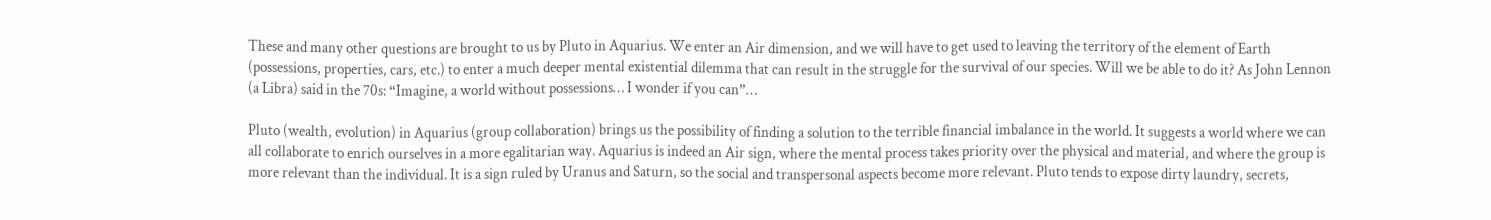These and many other questions are brought to us by Pluto in Aquarius. We enter an Air dimension, and we will have to get used to leaving the territory of the element of Earth (possessions, properties, cars, etc.) to enter a much deeper mental existential dilemma that can result in the struggle for the survival of our species. Will we be able to do it? As John Lennon (a Libra) said in the 70s: “Imagine, a world without possessions… I wonder if you can”…

Pluto (wealth, evolution) in Aquarius (group collaboration) brings us the possibility of finding a solution to the terrible financial imbalance in the world. It suggests a world where we can all collaborate to enrich ourselves in a more egalitarian way. Aquarius is indeed an Air sign, where the mental process takes priority over the physical and material, and where the group is more relevant than the individual. It is a sign ruled by Uranus and Saturn, so the social and transpersonal aspects become more relevant. Pluto tends to expose dirty laundry, secrets,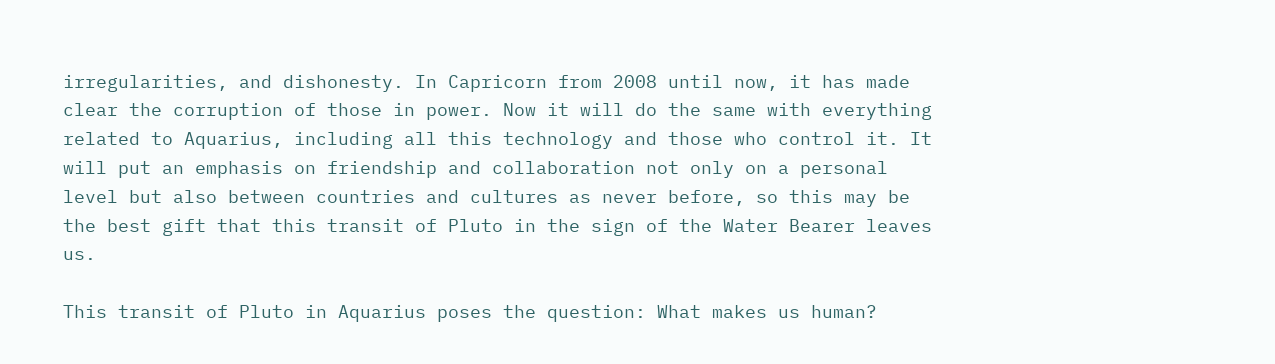irregularities, and dishonesty. In Capricorn from 2008 until now, it has made clear the corruption of those in power. Now it will do the same with everything related to Aquarius, including all this technology and those who control it. It will put an emphasis on friendship and collaboration not only on a personal level but also between countries and cultures as never before, so this may be the best gift that this transit of Pluto in the sign of the Water Bearer leaves us.

This transit of Pluto in Aquarius poses the question: What makes us human?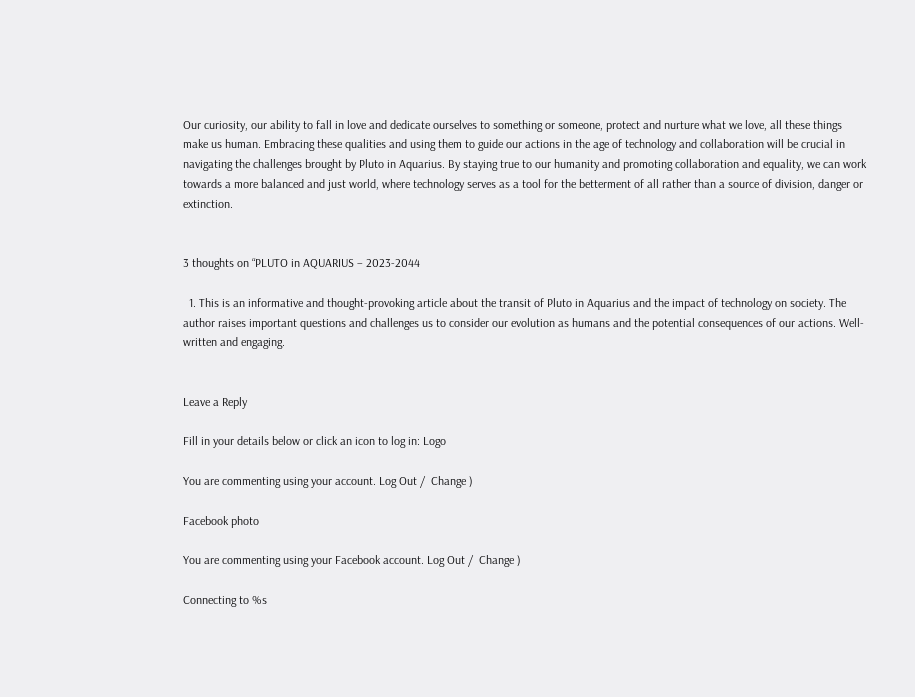Our curiosity, our ability to fall in love and dedicate ourselves to something or someone, protect and nurture what we love, all these things make us human. Embracing these qualities and using them to guide our actions in the age of technology and collaboration will be crucial in navigating the challenges brought by Pluto in Aquarius. By staying true to our humanity and promoting collaboration and equality, we can work towards a more balanced and just world, where technology serves as a tool for the betterment of all rather than a source of division, danger or extinction.


3 thoughts on “PLUTO in AQUARIUS – 2023-2044

  1. This is an informative and thought-provoking article about the transit of Pluto in Aquarius and the impact of technology on society. The author raises important questions and challenges us to consider our evolution as humans and the potential consequences of our actions. Well-written and engaging.


Leave a Reply

Fill in your details below or click an icon to log in: Logo

You are commenting using your account. Log Out /  Change )

Facebook photo

You are commenting using your Facebook account. Log Out /  Change )

Connecting to %s